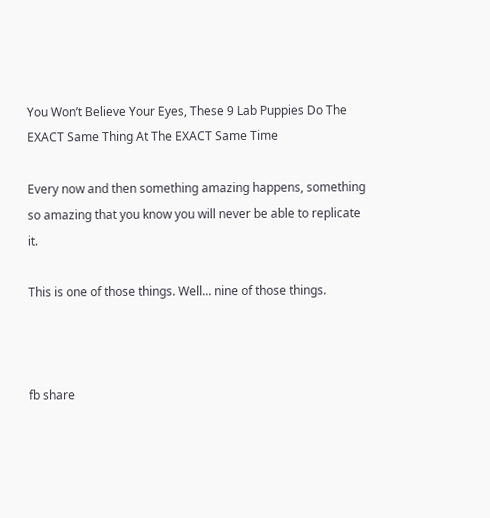You Won’t Believe Your Eyes, These 9 Lab Puppies Do The EXACT Same Thing At The EXACT Same Time

Every now and then something amazing happens, something so amazing that you know you will never be able to replicate it.

This is one of those things. Well... nine of those things.



fb share